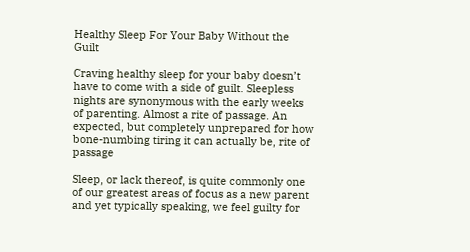Healthy Sleep For Your Baby Without the Guilt

Craving healthy sleep for your baby doesn’t have to come with a side of guilt. Sleepless nights are synonymous with the early weeks of parenting. Almost a rite of passage. An expected, but completely unprepared for how bone-numbing tiring it can actually be, rite of passage

Sleep, or lack thereof, is quite commonly one of our greatest areas of focus as a new parent and yet typically speaking, we feel guilty for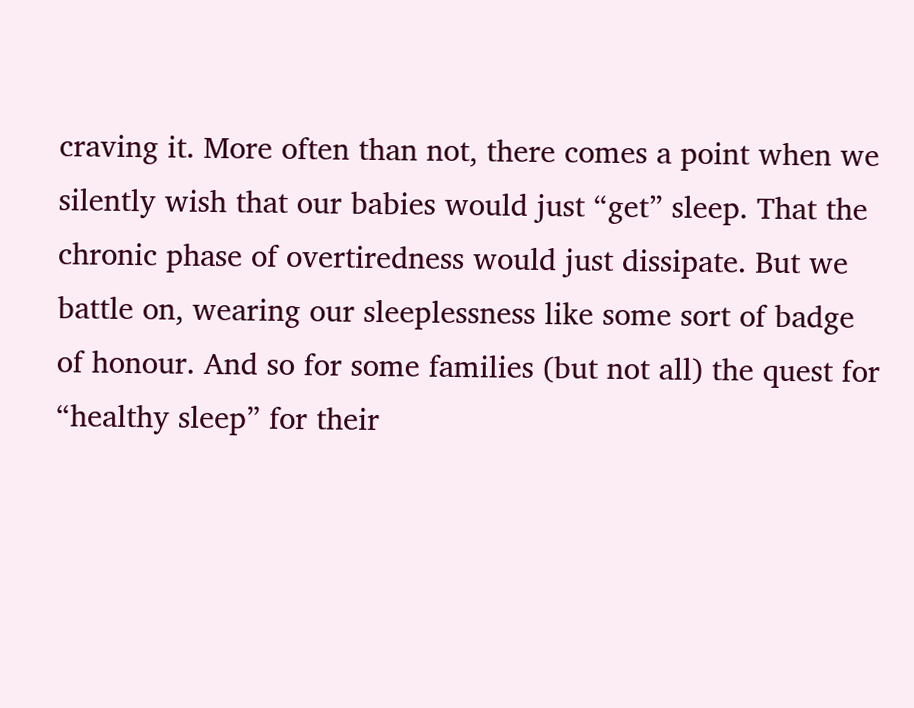craving it. More often than not, there comes a point when we silently wish that our babies would just “get” sleep. That the chronic phase of overtiredness would just dissipate. But we battle on, wearing our sleeplessness like some sort of badge of honour. And so for some families (but not all) the quest for “healthy sleep” for their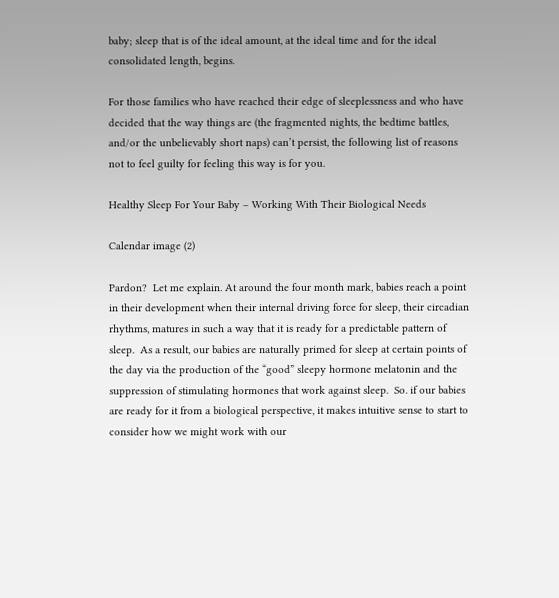baby; sleep that is of the ideal amount, at the ideal time and for the ideal consolidated length, begins.

For those families who have reached their edge of sleeplessness and who have decided that the way things are (the fragmented nights, the bedtime battles, and/or the unbelievably short naps) can’t persist, the following list of reasons not to feel guilty for feeling this way is for you.

Healthy Sleep For Your Baby – Working With Their Biological Needs

Calendar image (2)

Pardon?  Let me explain. At around the four month mark, babies reach a point in their development when their internal driving force for sleep, their circadian rhythms, matures in such a way that it is ready for a predictable pattern of sleep.  As a result, our babies are naturally primed for sleep at certain points of the day via the production of the “good” sleepy hormone melatonin and the suppression of stimulating hormones that work against sleep.  So. if our babies are ready for it from a biological perspective, it makes intuitive sense to start to consider how we might work with our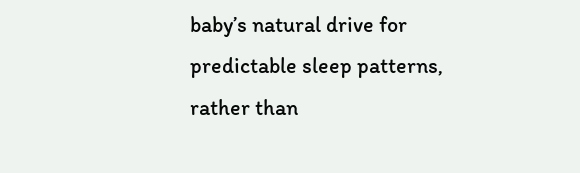baby’s natural drive for predictable sleep patterns, rather than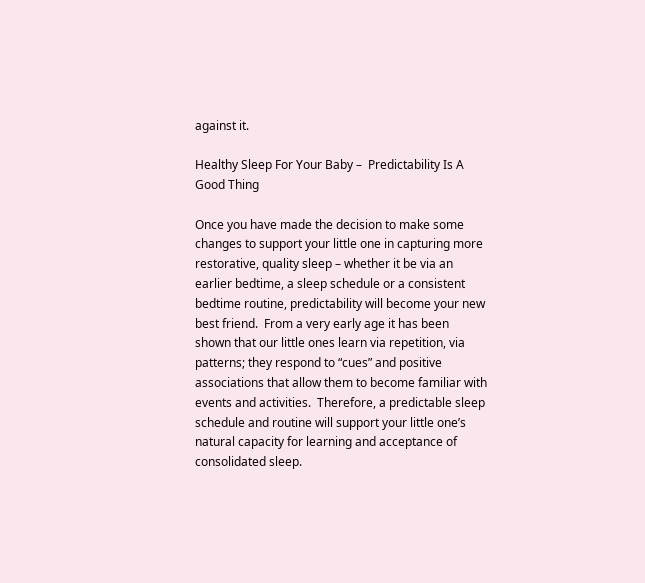against it.

Healthy Sleep For Your Baby –  Predictability Is A Good Thing

Once you have made the decision to make some changes to support your little one in capturing more restorative, quality sleep – whether it be via an earlier bedtime, a sleep schedule or a consistent bedtime routine, predictability will become your new best friend.  From a very early age it has been shown that our little ones learn via repetition, via patterns; they respond to “cues” and positive associations that allow them to become familiar with events and activities.  Therefore, a predictable sleep schedule and routine will support your little one’s natural capacity for learning and acceptance of consolidated sleep.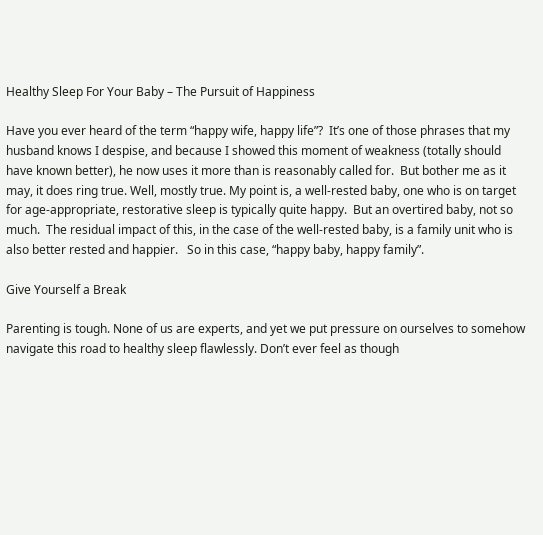Healthy Sleep For Your Baby – The Pursuit of Happiness

Have you ever heard of the term “happy wife, happy life”?  It’s one of those phrases that my husband knows I despise, and because I showed this moment of weakness (totally should have known better), he now uses it more than is reasonably called for.  But bother me as it may, it does ring true. Well, mostly true. My point is, a well-rested baby, one who is on target for age-appropriate, restorative sleep is typically quite happy.  But an overtired baby, not so much.  The residual impact of this, in the case of the well-rested baby, is a family unit who is also better rested and happier.   So in this case, “happy baby, happy family”.

Give Yourself a Break

Parenting is tough. None of us are experts, and yet we put pressure on ourselves to somehow navigate this road to healthy sleep flawlessly. Don’t ever feel as though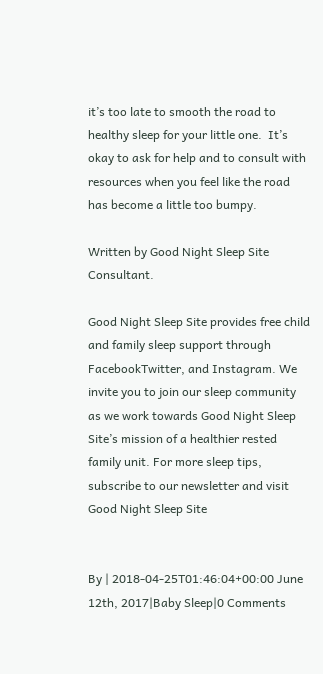it’s too late to smooth the road to healthy sleep for your little one.  It’s okay to ask for help and to consult with resources when you feel like the road has become a little too bumpy.

Written by Good Night Sleep Site Consultant.

Good Night Sleep Site provides free child and family sleep support through FacebookTwitter, and Instagram. We invite you to join our sleep community as we work towards Good Night Sleep Site’s mission of a healthier rested family unit. For more sleep tips, subscribe to our newsletter and visit Good Night Sleep Site


By | 2018-04-25T01:46:04+00:00 June 12th, 2017|Baby Sleep|0 Comments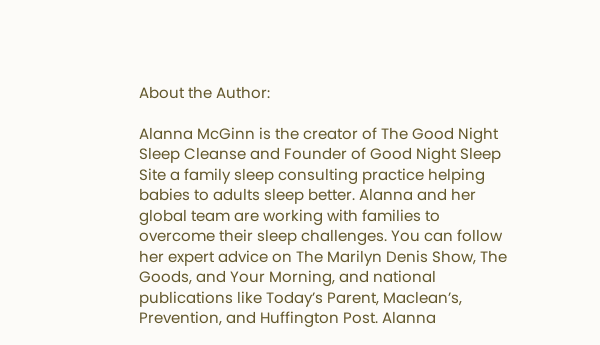About the Author:

Alanna McGinn is the creator of The Good Night Sleep Cleanse and Founder of Good Night Sleep Site a family sleep consulting practice helping babies to adults sleep better. Alanna and her global team are working with families to overcome their sleep challenges. You can follow her expert advice on The Marilyn Denis Show, The Goods, and Your Morning, and national publications like Today’s Parent, Maclean’s, Prevention, and Huffington Post. Alanna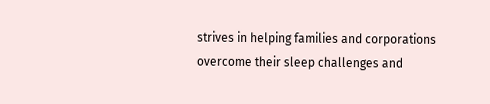strives in helping families and corporations overcome their sleep challenges and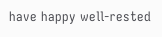have happy well-rested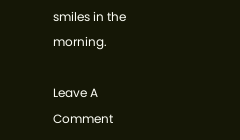smiles in the morning.

Leave A Comment